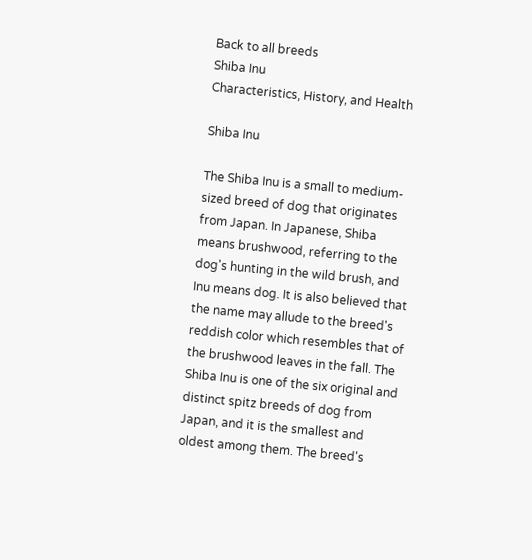Back to all breeds
Shiba Inu
Characteristics, History, and Health

Shiba Inu

The Shiba Inu is a small to medium-sized breed of dog that originates from Japan. In Japanese, Shiba means brushwood, referring to the dog's hunting in the wild brush, and Inu means dog. It is also believed that the name may allude to the breed's reddish color which resembles that of the brushwood leaves in the fall. The Shiba Inu is one of the six original and distinct spitz breeds of dog from Japan, and it is the smallest and oldest among them. The breed's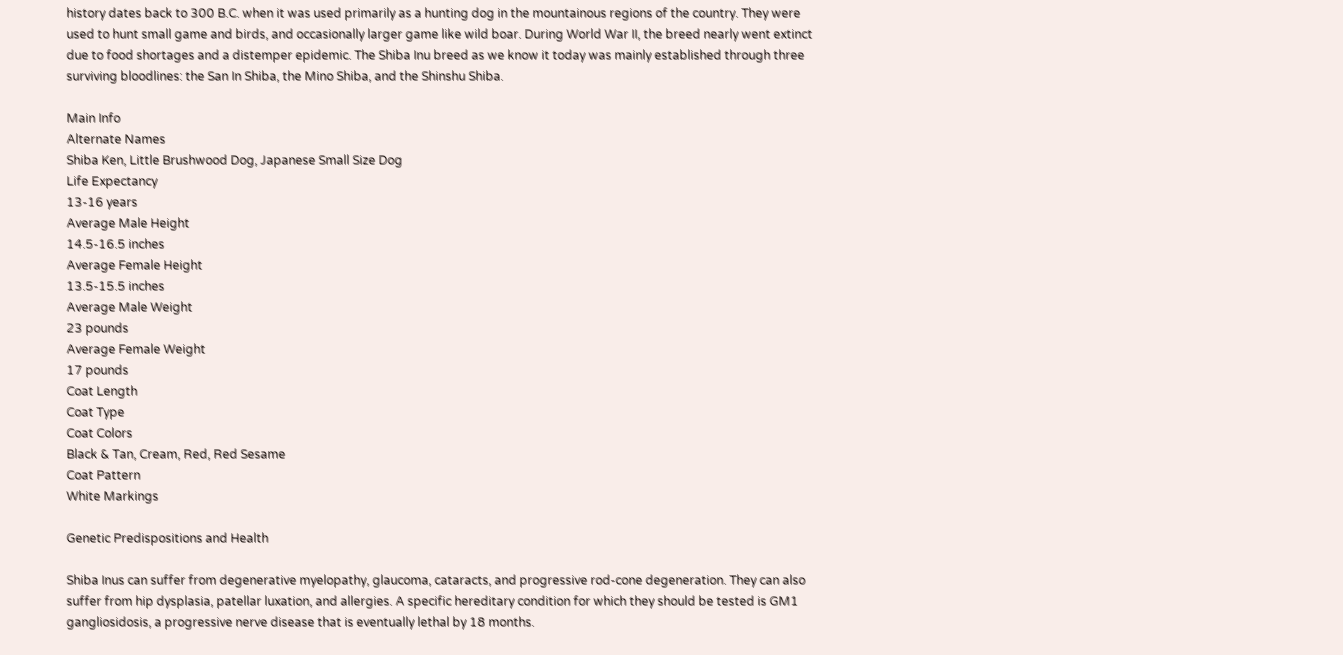history dates back to 300 B.C. when it was used primarily as a hunting dog in the mountainous regions of the country. They were used to hunt small game and birds, and occasionally larger game like wild boar. During World War II, the breed nearly went extinct due to food shortages and a distemper epidemic. The Shiba Inu breed as we know it today was mainly established through three surviving bloodlines: the San In Shiba, the Mino Shiba, and the Shinshu Shiba.

Main Info
Alternate Names
Shiba Ken, Little Brushwood Dog, Japanese Small Size Dog
Life Expectancy
13-16 years
Average Male Height
14.5-16.5 inches
Average Female Height
13.5-15.5 inches
Average Male Weight
23 pounds
Average Female Weight
17 pounds
Coat Length
Coat Type
Coat Colors
Black & Tan, Cream, Red, Red Sesame
Coat Pattern
White Markings

Genetic Predispositions and Health

Shiba Inus can suffer from degenerative myelopathy, glaucoma, cataracts, and progressive rod-cone degeneration. They can also suffer from hip dysplasia, patellar luxation, and allergies. A specific hereditary condition for which they should be tested is GM1 gangliosidosis, a progressive nerve disease that is eventually lethal by 18 months.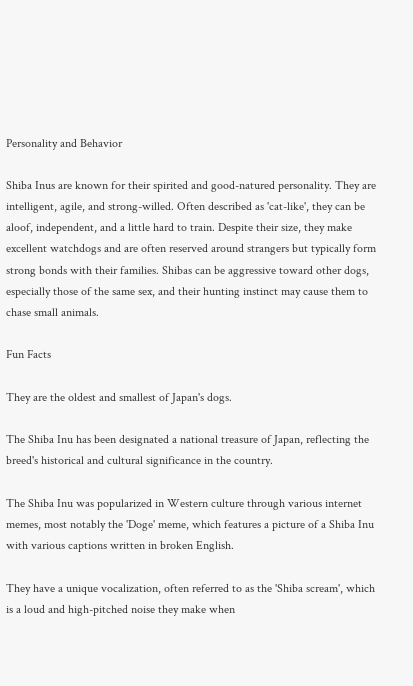Personality and Behavior

Shiba Inus are known for their spirited and good-natured personality. They are intelligent, agile, and strong-willed. Often described as 'cat-like', they can be aloof, independent, and a little hard to train. Despite their size, they make excellent watchdogs and are often reserved around strangers but typically form strong bonds with their families. Shibas can be aggressive toward other dogs, especially those of the same sex, and their hunting instinct may cause them to chase small animals.

Fun Facts

They are the oldest and smallest of Japan's dogs.

The Shiba Inu has been designated a national treasure of Japan, reflecting the breed's historical and cultural significance in the country.

The Shiba Inu was popularized in Western culture through various internet memes, most notably the 'Doge' meme, which features a picture of a Shiba Inu with various captions written in broken English.

They have a unique vocalization, often referred to as the 'Shiba scream', which is a loud and high-pitched noise they make when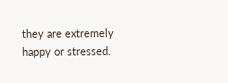they are extremely happy or stressed.